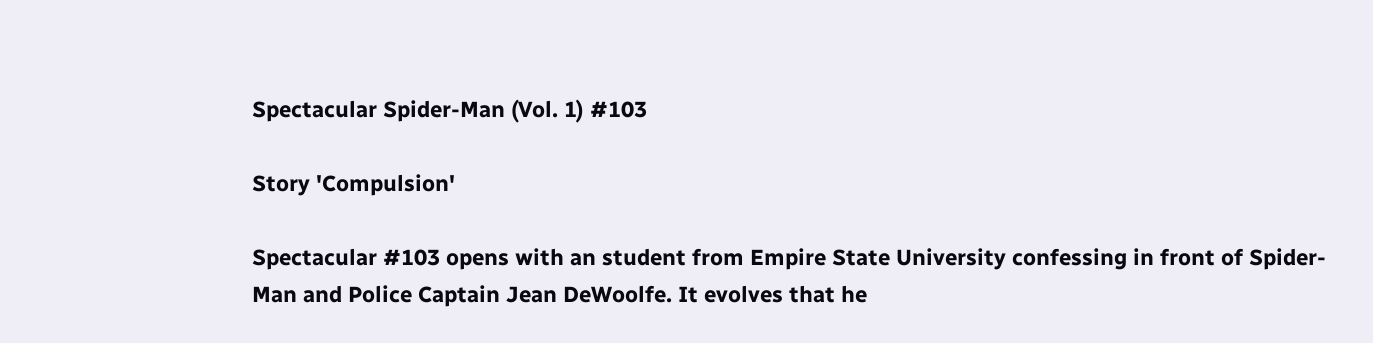Spectacular Spider-Man (Vol. 1) #103

Story 'Compulsion'

Spectacular #103 opens with an student from Empire State University confessing in front of Spider-Man and Police Captain Jean DeWoolfe. It evolves that he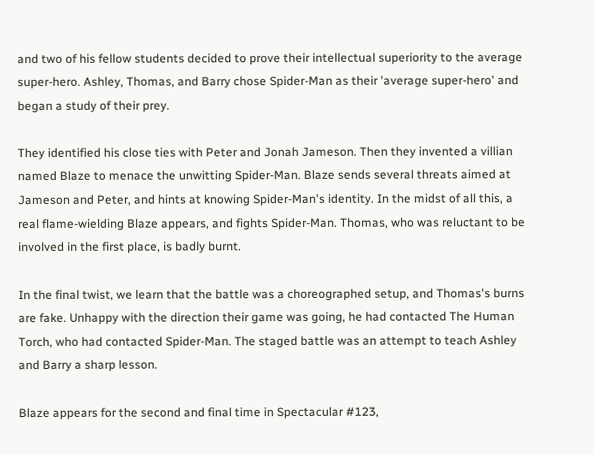and two of his fellow students decided to prove their intellectual superiority to the average super-hero. Ashley, Thomas, and Barry chose Spider-Man as their 'average super-hero' and began a study of their prey.

They identified his close ties with Peter and Jonah Jameson. Then they invented a villian named Blaze to menace the unwitting Spider-Man. Blaze sends several threats aimed at Jameson and Peter, and hints at knowing Spider-Man's identity. In the midst of all this, a real flame-wielding Blaze appears, and fights Spider-Man. Thomas, who was reluctant to be involved in the first place, is badly burnt.

In the final twist, we learn that the battle was a choreographed setup, and Thomas's burns are fake. Unhappy with the direction their game was going, he had contacted The Human Torch, who had contacted Spider-Man. The staged battle was an attempt to teach Ashley and Barry a sharp lesson.

Blaze appears for the second and final time in Spectacular #123,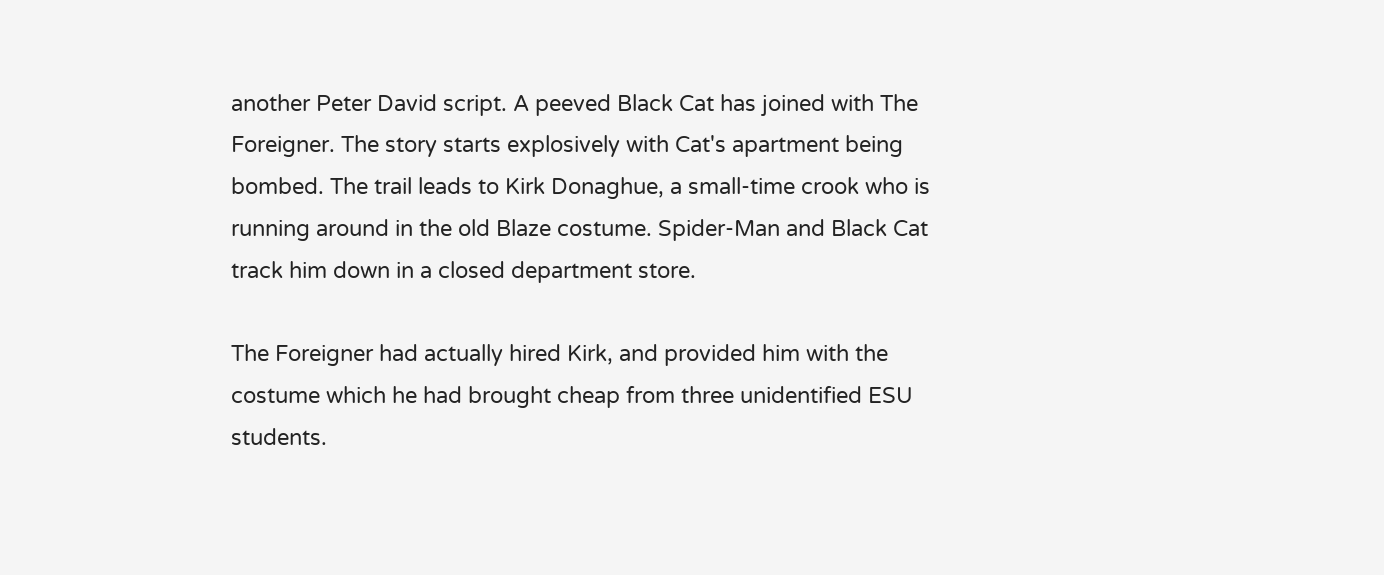another Peter David script. A peeved Black Cat has joined with The Foreigner. The story starts explosively with Cat's apartment being bombed. The trail leads to Kirk Donaghue, a small-time crook who is running around in the old Blaze costume. Spider-Man and Black Cat track him down in a closed department store.

The Foreigner had actually hired Kirk, and provided him with the costume which he had brought cheap from three unidentified ESU students.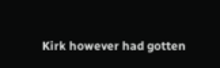Kirk however had gotten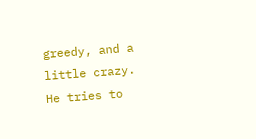greedy, and a little crazy. He tries to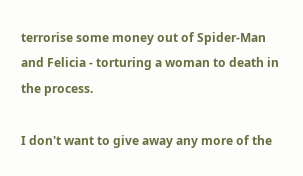terrorise some money out of Spider-Man and Felicia - torturing a woman to death in the process.

I don't want to give away any more of the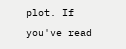plot. If you've read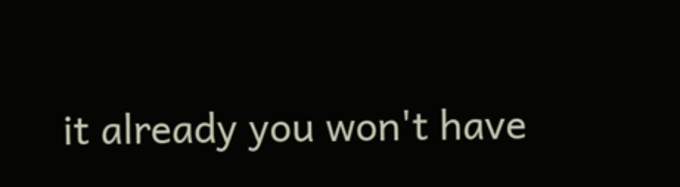it already you won't have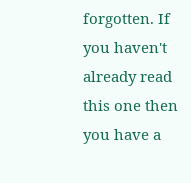forgotten. If you haven't already read this one then you have a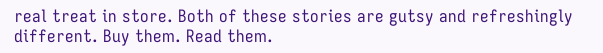real treat in store. Both of these stories are gutsy and refreshingly different. Buy them. Read them.